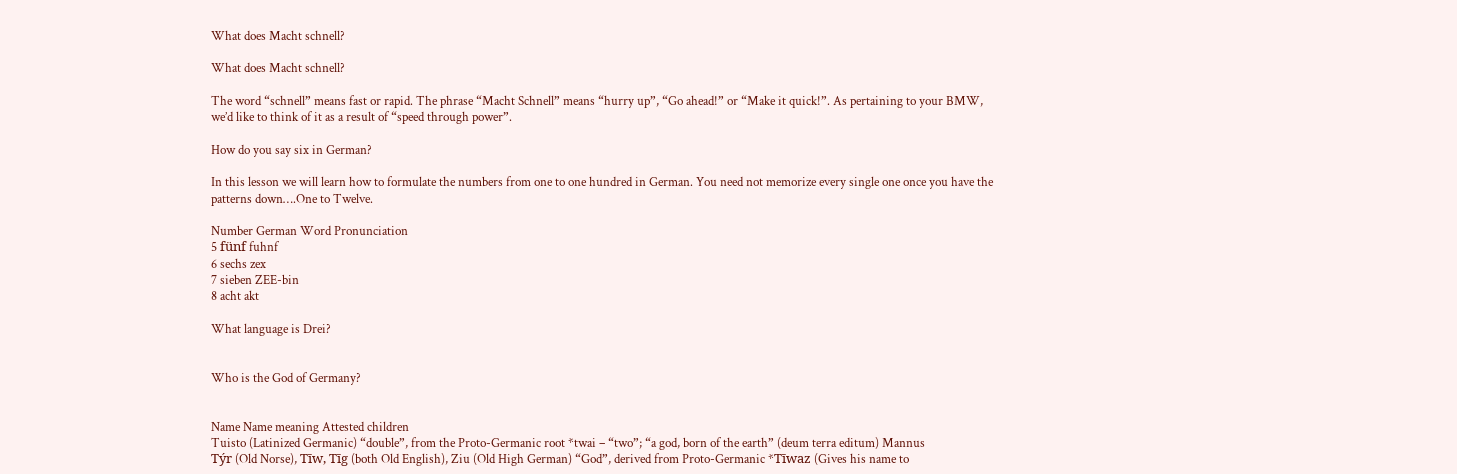What does Macht schnell?

What does Macht schnell?

The word “schnell” means fast or rapid. The phrase “Macht Schnell” means “hurry up”, “Go ahead!” or “Make it quick!”. As pertaining to your BMW, we’d like to think of it as a result of “speed through power”.

How do you say six in German?

In this lesson we will learn how to formulate the numbers from one to one hundred in German. You need not memorize every single one once you have the patterns down….One to Twelve.

Number German Word Pronunciation
5 fünf fuhnf
6 sechs zex
7 sieben ZEE-bin
8 acht akt

What language is Drei?


Who is the God of Germany?


Name Name meaning Attested children
Tuisto (Latinized Germanic) “double”, from the Proto-Germanic root *twai – “two”; “a god, born of the earth” (deum terra editum) Mannus
Týr (Old Norse), Tīw, Tīg (both Old English), Ziu (Old High German) “God”, derived from Proto-Germanic *Tīwaz (Gives his name to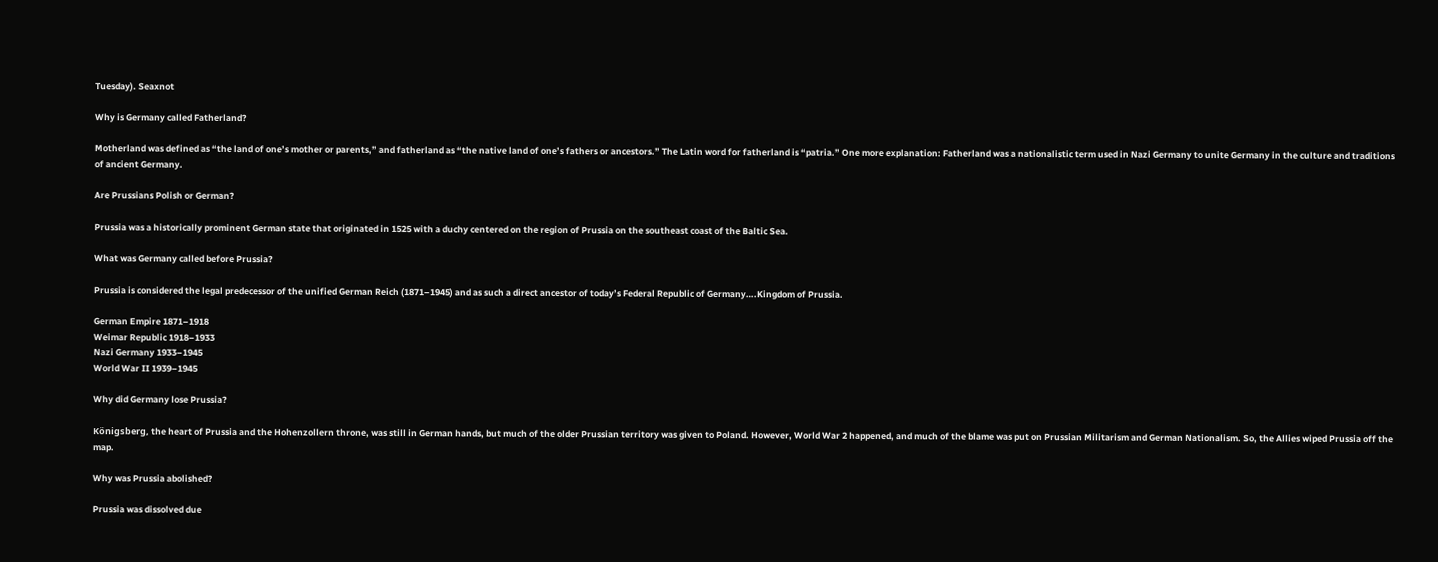Tuesday). Seaxnot

Why is Germany called Fatherland?

Motherland was defined as “the land of one’s mother or parents,” and fatherland as “the native land of one’s fathers or ancestors.” The Latin word for fatherland is “patria.” One more explanation: Fatherland was a nationalistic term used in Nazi Germany to unite Germany in the culture and traditions of ancient Germany.

Are Prussians Polish or German?

Prussia was a historically prominent German state that originated in 1525 with a duchy centered on the region of Prussia on the southeast coast of the Baltic Sea.

What was Germany called before Prussia?

Prussia is considered the legal predecessor of the unified German Reich (1871–1945) and as such a direct ancestor of today’s Federal Republic of Germany….Kingdom of Prussia.

German Empire 1871–1918
Weimar Republic 1918–1933
Nazi Germany 1933–1945
World War II 1939–1945

Why did Germany lose Prussia?

Königsberg, the heart of Prussia and the Hohenzollern throne, was still in German hands, but much of the older Prussian territory was given to Poland. However, World War 2 happened, and much of the blame was put on Prussian Militarism and German Nationalism. So, the Allies wiped Prussia off the map.

Why was Prussia abolished?

Prussia was dissolved due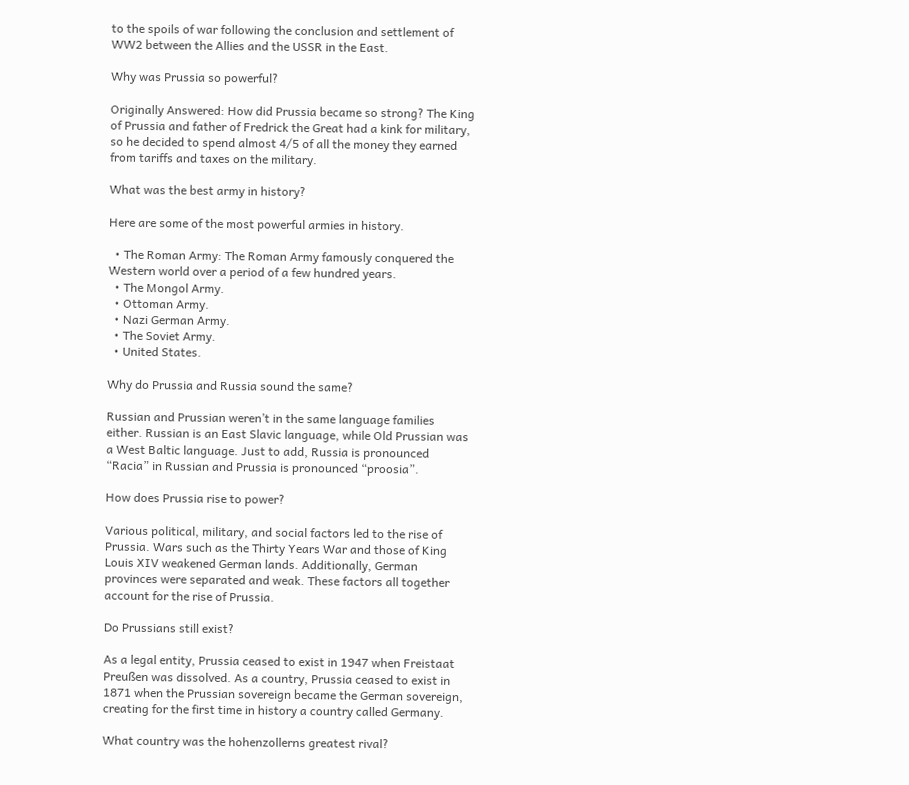to the spoils of war following the conclusion and settlement of WW2 between the Allies and the USSR in the East.

Why was Prussia so powerful?

Originally Answered: How did Prussia became so strong? The King of Prussia and father of Fredrick the Great had a kink for military, so he decided to spend almost 4/5 of all the money they earned from tariffs and taxes on the military.

What was the best army in history?

Here are some of the most powerful armies in history.

  • The Roman Army: The Roman Army famously conquered the Western world over a period of a few hundred years.
  • The Mongol Army.
  • Ottoman Army.
  • Nazi German Army.
  • The Soviet Army.
  • United States.

Why do Prussia and Russia sound the same?

Russian and Prussian weren’t in the same language families either. Russian is an East Slavic language, while Old Prussian was a West Baltic language. Just to add, Russia is pronounced “Racia” in Russian and Prussia is pronounced “proosia”.

How does Prussia rise to power?

Various political, military, and social factors led to the rise of Prussia. Wars such as the Thirty Years War and those of King Louis XIV weakened German lands. Additionally, German provinces were separated and weak. These factors all together account for the rise of Prussia.

Do Prussians still exist?

As a legal entity, Prussia ceased to exist in 1947 when Freistaat Preußen was dissolved. As a country, Prussia ceased to exist in 1871 when the Prussian sovereign became the German sovereign, creating for the first time in history a country called Germany.

What country was the hohenzollerns greatest rival?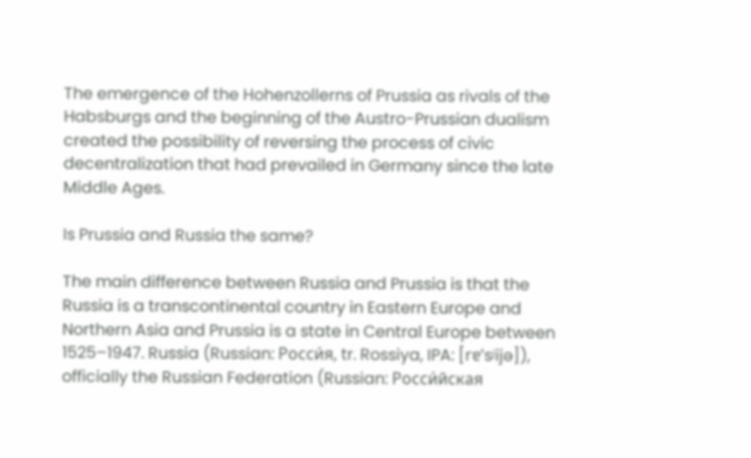The emergence of the Hohenzollerns of Prussia as rivals of the Habsburgs and the beginning of the Austro-Prussian dualism created the possibility of reversing the process of civic decentralization that had prevailed in Germany since the late Middle Ages.

Is Prussia and Russia the same?

The main difference between Russia and Prussia is that the Russia is a transcontinental country in Eastern Europe and Northern Asia and Prussia is a state in Central Europe between 1525–1947. Russia (Russian: Росси́я, tr. Rossiya, IPA: [rɐˈsʲijə]), officially the Russian Federation (Russian: Росси́йская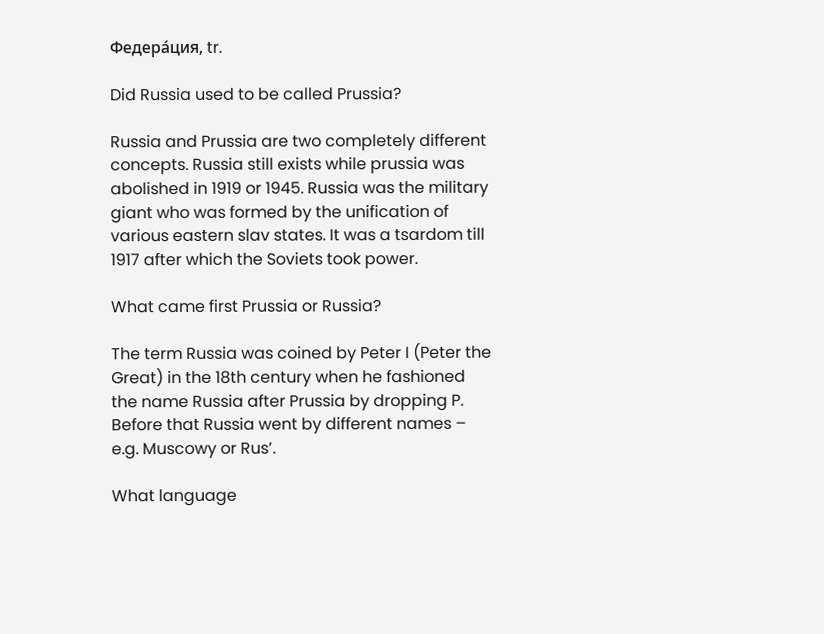Федера́ция, tr.

Did Russia used to be called Prussia?

Russia and Prussia are two completely different concepts. Russia still exists while prussia was abolished in 1919 or 1945. Russia was the military giant who was formed by the unification of various eastern slav states. It was a tsardom till 1917 after which the Soviets took power.

What came first Prussia or Russia?

The term Russia was coined by Peter I (Peter the Great) in the 18th century when he fashioned the name Russia after Prussia by dropping P. Before that Russia went by different names – e.g. Muscowy or Rus’.

What language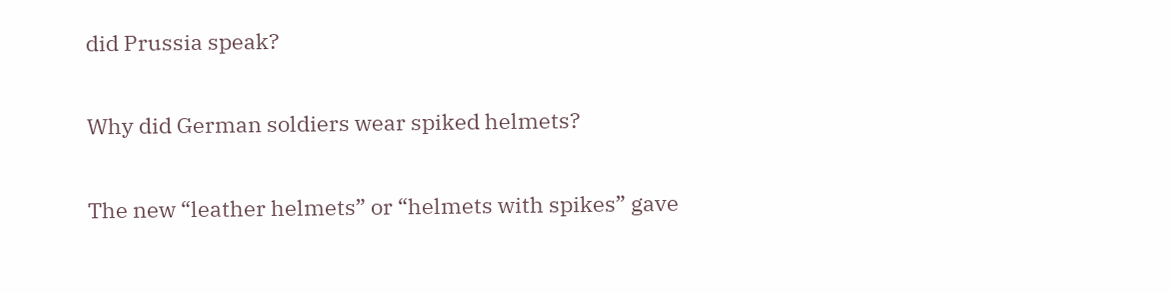did Prussia speak?

Why did German soldiers wear spiked helmets?

The new “leather helmets” or “helmets with spikes” gave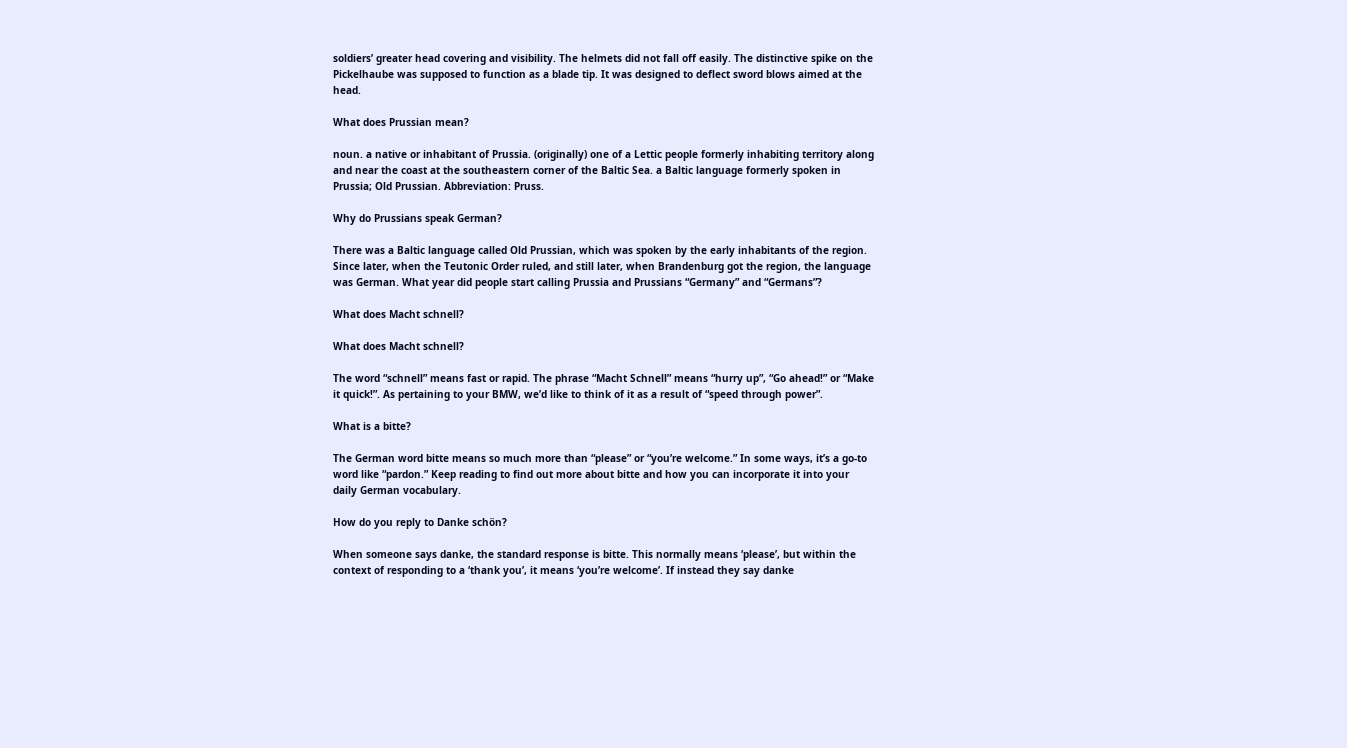soldiers’ greater head covering and visibility. The helmets did not fall off easily. The distinctive spike on the Pickelhaube was supposed to function as a blade tip. It was designed to deflect sword blows aimed at the head.

What does Prussian mean?

noun. a native or inhabitant of Prussia. (originally) one of a Lettic people formerly inhabiting territory along and near the coast at the southeastern corner of the Baltic Sea. a Baltic language formerly spoken in Prussia; Old Prussian. Abbreviation: Pruss.

Why do Prussians speak German?

There was a Baltic language called Old Prussian, which was spoken by the early inhabitants of the region. Since later, when the Teutonic Order ruled, and still later, when Brandenburg got the region, the language was German. What year did people start calling Prussia and Prussians “Germany” and “Germans”?

What does Macht schnell?

What does Macht schnell?

The word “schnell” means fast or rapid. The phrase “Macht Schnell” means “hurry up”, “Go ahead!” or “Make it quick!”. As pertaining to your BMW, we’d like to think of it as a result of “speed through power”.

What is a bitte?

The German word bitte means so much more than “please” or “you’re welcome.” In some ways, it’s a go-to word like “pardon.” Keep reading to find out more about bitte and how you can incorporate it into your daily German vocabulary.

How do you reply to Danke schön?

When someone says danke, the standard response is bitte. This normally means ‘please’, but within the context of responding to a ‘thank you’, it means ‘you’re welcome’. If instead they say danke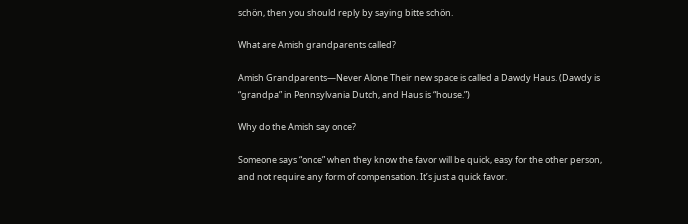schön, then you should reply by saying bitte schön.

What are Amish grandparents called?

Amish Grandparents—Never Alone Their new space is called a Dawdy Haus. (Dawdy is “grandpa” in Pennsylvania Dutch, and Haus is “house.”)

Why do the Amish say once?

Someone says “once” when they know the favor will be quick, easy for the other person, and not require any form of compensation. It’s just a quick favor.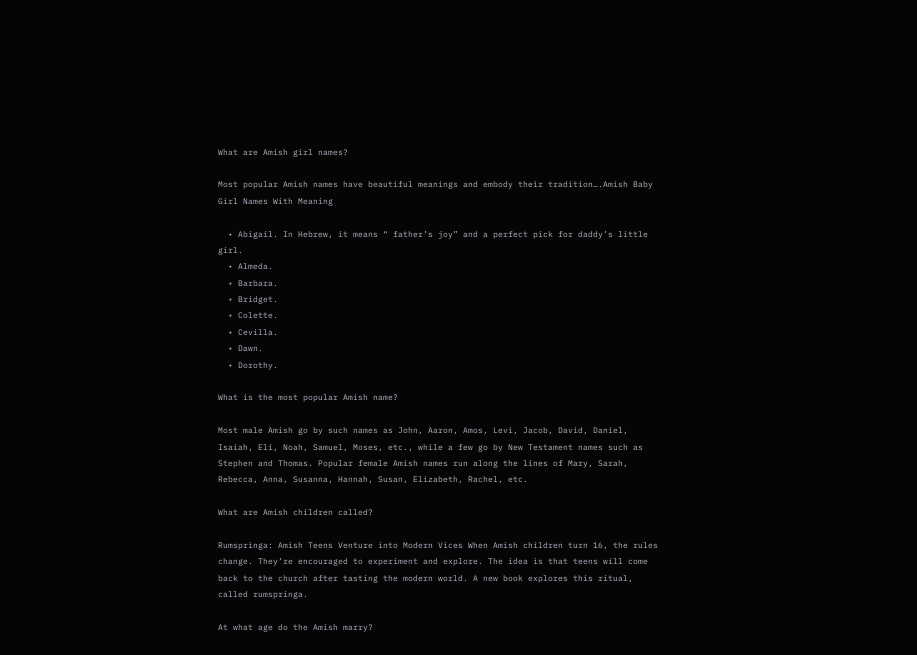What are Amish girl names?

Most popular Amish names have beautiful meanings and embody their tradition….Amish Baby Girl Names With Meaning

  • Abigail. In Hebrew, it means “ father’s joy” and a perfect pick for daddy’s little girl.
  • Almeda.
  • Barbara.
  • Bridget.
  • Colette.
  • Cevilla.
  • Dawn.
  • Dorothy.

What is the most popular Amish name?

Most male Amish go by such names as John, Aaron, Amos, Levi, Jacob, David, Daniel, Isaiah, Eli, Noah, Samuel, Moses, etc., while a few go by New Testament names such as Stephen and Thomas. Popular female Amish names run along the lines of Mary, Sarah, Rebecca, Anna, Susanna, Hannah, Susan, Elizabeth, Rachel, etc.

What are Amish children called?

Rumspringa: Amish Teens Venture into Modern Vices When Amish children turn 16, the rules change. They’re encouraged to experiment and explore. The idea is that teens will come back to the church after tasting the modern world. A new book explores this ritual, called rumspringa.

At what age do the Amish marry?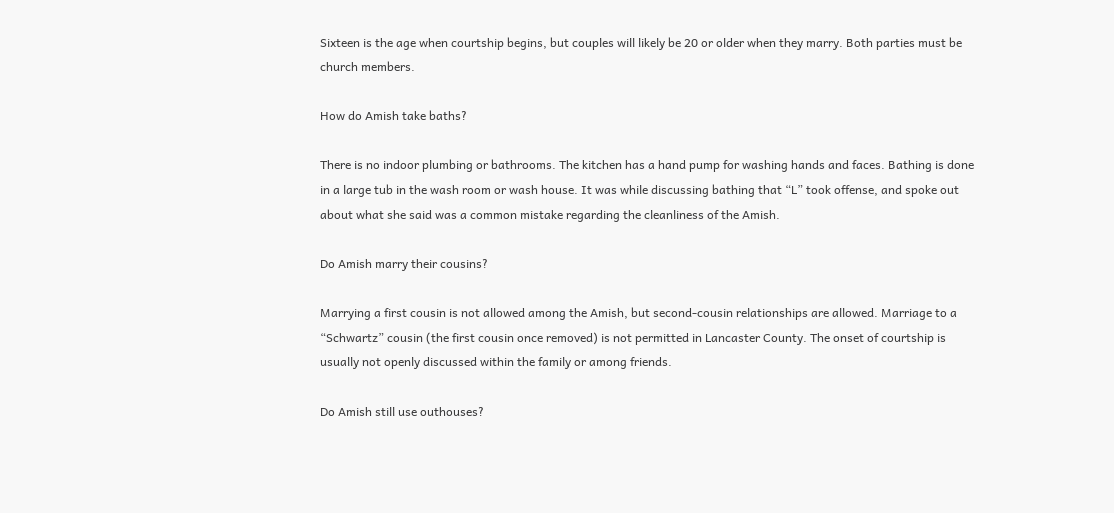Sixteen is the age when courtship begins, but couples will likely be 20 or older when they marry. Both parties must be church members.

How do Amish take baths?

There is no indoor plumbing or bathrooms. The kitchen has a hand pump for washing hands and faces. Bathing is done in a large tub in the wash room or wash house. It was while discussing bathing that “L” took offense, and spoke out about what she said was a common mistake regarding the cleanliness of the Amish.

Do Amish marry their cousins?

Marrying a first cousin is not allowed among the Amish, but second-cousin relationships are allowed. Marriage to a “Schwartz” cousin (the first cousin once removed) is not permitted in Lancaster County. The onset of courtship is usually not openly discussed within the family or among friends.

Do Amish still use outhouses?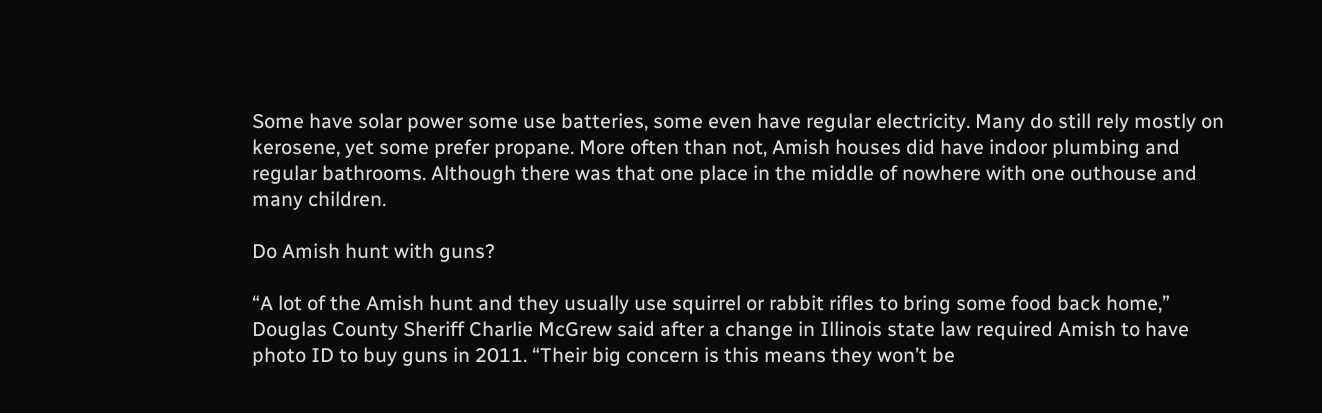Some have solar power some use batteries, some even have regular electricity. Many do still rely mostly on kerosene, yet some prefer propane. More often than not, Amish houses did have indoor plumbing and regular bathrooms. Although there was that one place in the middle of nowhere with one outhouse and many children.

Do Amish hunt with guns?

“A lot of the Amish hunt and they usually use squirrel or rabbit rifles to bring some food back home,” Douglas County Sheriff Charlie McGrew said after a change in Illinois state law required Amish to have photo ID to buy guns in 2011. “Their big concern is this means they won’t be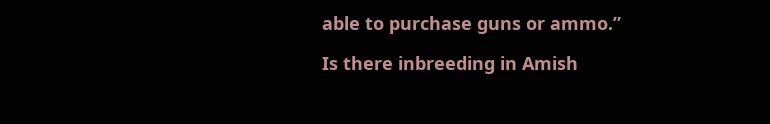able to purchase guns or ammo.”

Is there inbreeding in Amish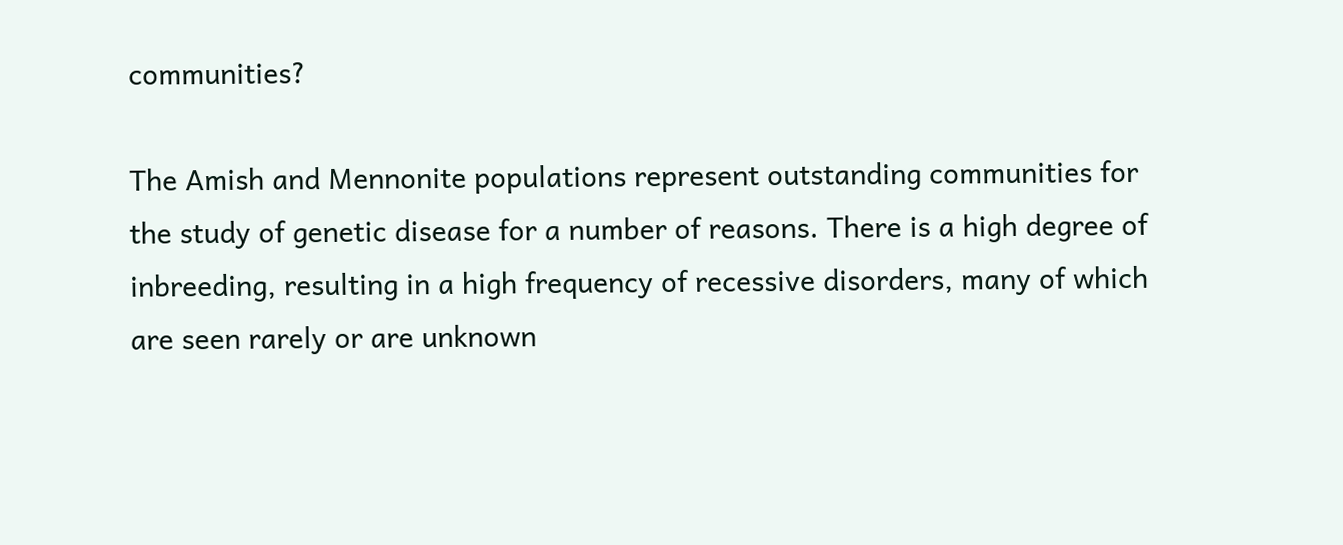communities?

The Amish and Mennonite populations represent outstanding communities for the study of genetic disease for a number of reasons. There is a high degree of inbreeding, resulting in a high frequency of recessive disorders, many of which are seen rarely or are unknown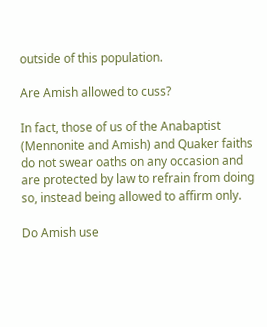outside of this population.

Are Amish allowed to cuss?

In fact, those of us of the Anabaptist (Mennonite and Amish) and Quaker faiths do not swear oaths on any occasion and are protected by law to refrain from doing so, instead being allowed to affirm only.

Do Amish use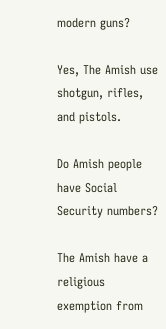modern guns?

Yes, The Amish use shotgun, rifles, and pistols.

Do Amish people have Social Security numbers?

The Amish have a religious exemption from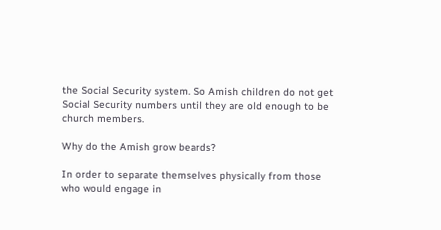the Social Security system. So Amish children do not get Social Security numbers until they are old enough to be church members.

Why do the Amish grow beards?

In order to separate themselves physically from those who would engage in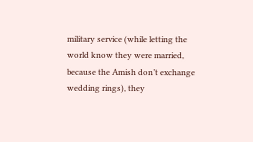military service (while letting the world know they were married, because the Amish don’t exchange wedding rings), they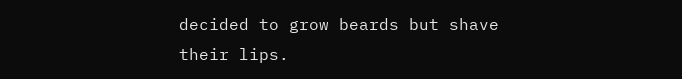decided to grow beards but shave their lips.